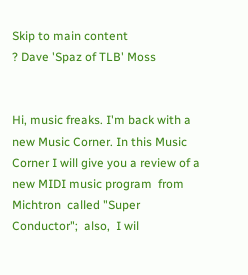Skip to main content
? Dave 'Spaz of TLB' Moss


Hi, music freaks. I'm back with a new Music Corner. In this Music
Corner I will give you a review of a new MIDI music program  from
Michtron  called "Super Conductor";  also,  I wil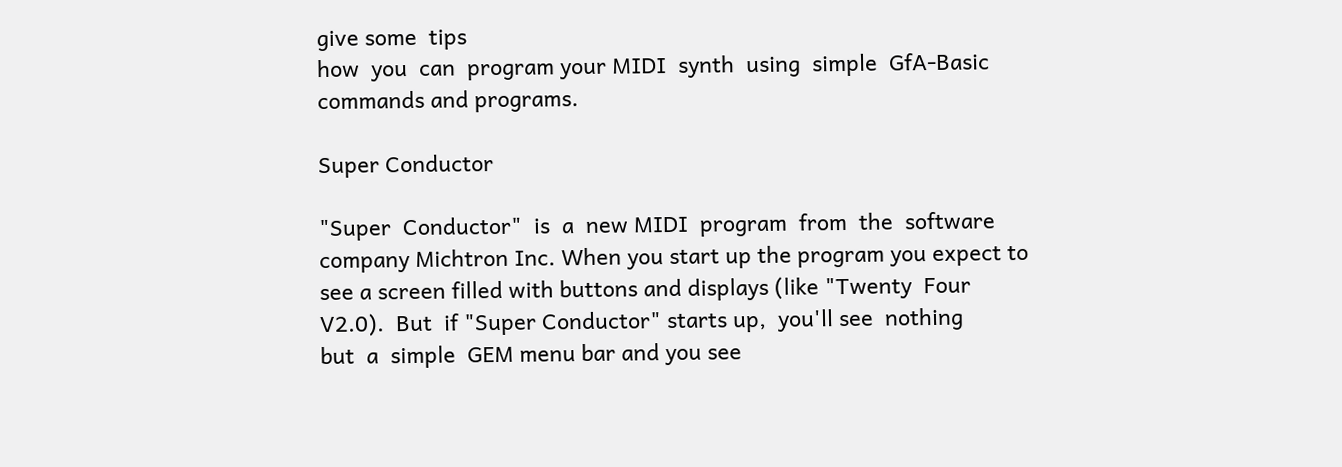give some  tips
how  you  can  program your MIDI  synth  using  simple  GfA-Basic
commands and programs.

Super Conductor

"Super  Conductor"  is  a  new MIDI  program  from  the  software
company Michtron Inc. When you start up the program you expect to
see a screen filled with buttons and displays (like "Twenty  Four
V2.0).  But  if "Super Conductor" starts up,  you'll see  nothing
but  a  simple  GEM menu bar and you see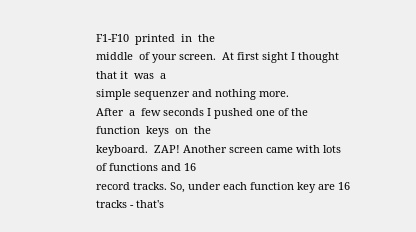F1-F10  printed  in  the
middle  of your screen.  At first sight I thought that it  was  a
simple sequenzer and nothing more.
After  a  few seconds I pushed one of the function  keys  on  the
keyboard.  ZAP! Another screen came with lots of functions and 16
record tracks. So, under each function key are 16 tracks - that's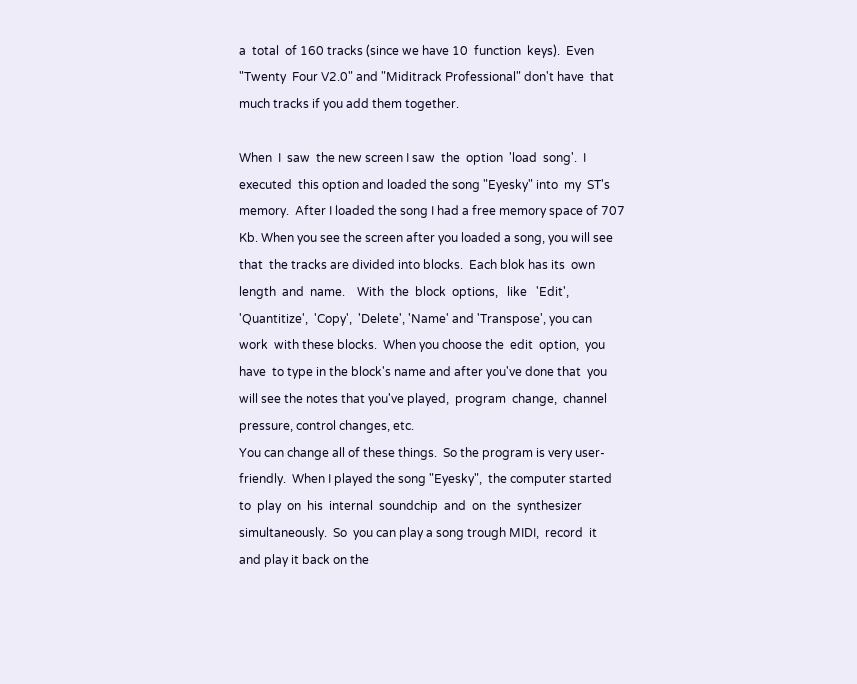a  total  of 160 tracks (since we have 10  function  keys).  Even
"Twenty  Four V2.0" and "Miditrack Professional" don't have  that
much tracks if you add them together.

When  I  saw  the new screen I saw  the  option  'load  song'.  I
executed  this option and loaded the song "Eyesky" into  my  ST's
memory.  After I loaded the song I had a free memory space of 707
Kb. When you see the screen after you loaded a song, you will see
that  the tracks are divided into blocks.  Each blok has its  own
length  and  name.    With  the  block  options,   like   'Edit',
'Quantitize',  'Copy',  'Delete', 'Name' and 'Transpose', you can
work  with these blocks.  When you choose the  edit  option,  you
have  to type in the block's name and after you've done that  you
will see the notes that you've played,  program  change,  channel
pressure, control changes, etc.
You can change all of these things.  So the program is very user-
friendly.  When I played the song "Eyesky",  the computer started
to  play  on  his  internal  soundchip  and  on  the  synthesizer
simultaneously.  So  you can play a song trough MIDI,  record  it
and play it back on the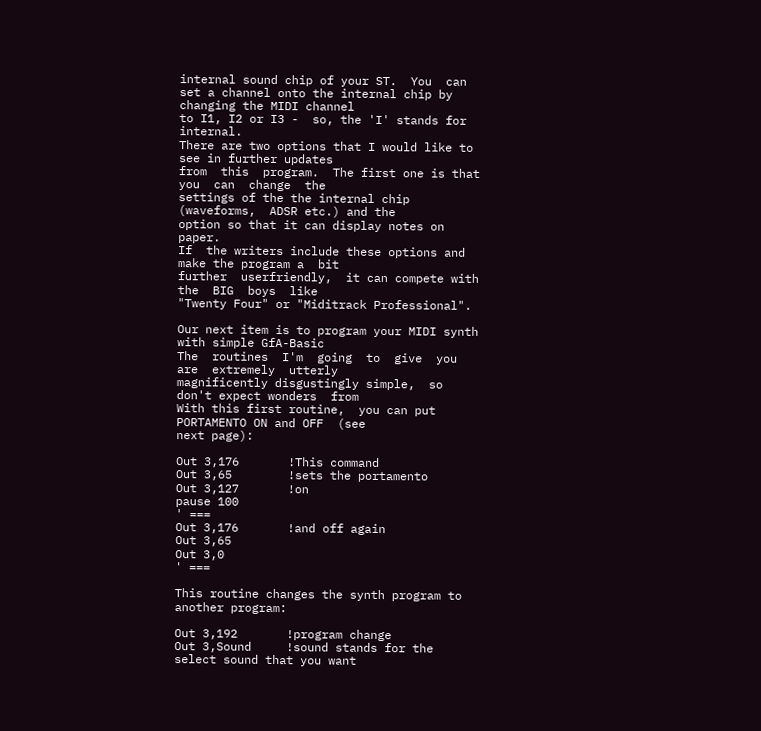internal sound chip of your ST.  You  can
set a channel onto the internal chip by changing the MIDI channel
to I1, I2 or I3 -  so, the 'I' stands for internal.
There are two options that I would like to see in further updates
from  this  program.  The first one is that you  can  change  the
settings of the the internal chip (waveforms,  ADSR etc.) and the
option so that it can display notes on paper.
If  the writers include these options and make the program a  bit
further  userfriendly,  it can compete with  the  BIG  boys  like
"Twenty Four" or "Miditrack Professional".

Our next item is to program your MIDI synth with simple GfA-Basic
The  routines  I'm  going  to  give  you  are  extremely  utterly
magnificently disgustingly simple,  so don't expect wonders  from
With this first routine,  you can put PORTAMENTO ON and OFF  (see
next page):

Out 3,176       !This command
Out 3,65        !sets the portamento
Out 3,127       !on
pause 100
' ===
Out 3,176       !and off again
Out 3,65
Out 3,0
' ===

This routine changes the synth program to another program:

Out 3,192       !program change
Out 3,Sound     !sound stands for the select sound that you want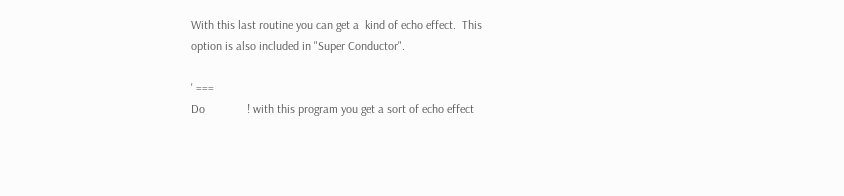With this last routine you can get a  kind of echo effect.  This
option is also included in "Super Conductor".

' ===
Do              ! with this program you get a sort of echo effect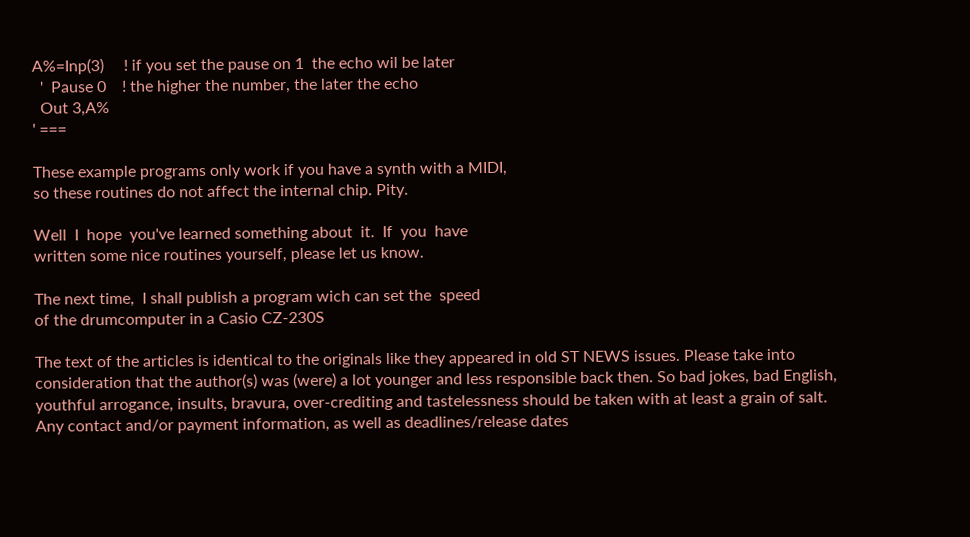A%=Inp(3)     ! if you set the pause on 1  the echo wil be later
  '  Pause 0    ! the higher the number, the later the echo
  Out 3,A%
' ===

These example programs only work if you have a synth with a MIDI,
so these routines do not affect the internal chip. Pity.

Well  I  hope  you've learned something about  it.  If  you  have
written some nice routines yourself, please let us know.

The next time,  I shall publish a program wich can set the  speed
of the drumcomputer in a Casio CZ-230S

The text of the articles is identical to the originals like they appeared in old ST NEWS issues. Please take into consideration that the author(s) was (were) a lot younger and less responsible back then. So bad jokes, bad English, youthful arrogance, insults, bravura, over-crediting and tastelessness should be taken with at least a grain of salt. Any contact and/or payment information, as well as deadlines/release dates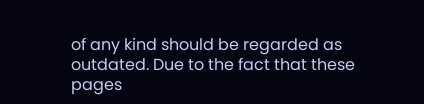of any kind should be regarded as outdated. Due to the fact that these pages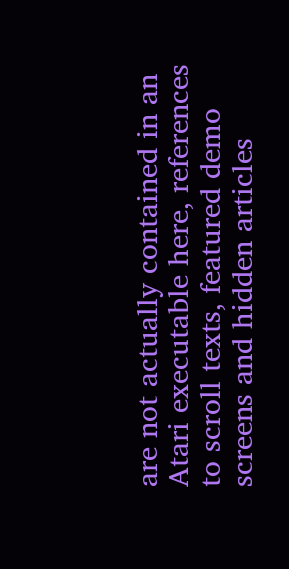are not actually contained in an Atari executable here, references to scroll texts, featured demo screens and hidden articles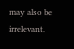may also be irrelevant.